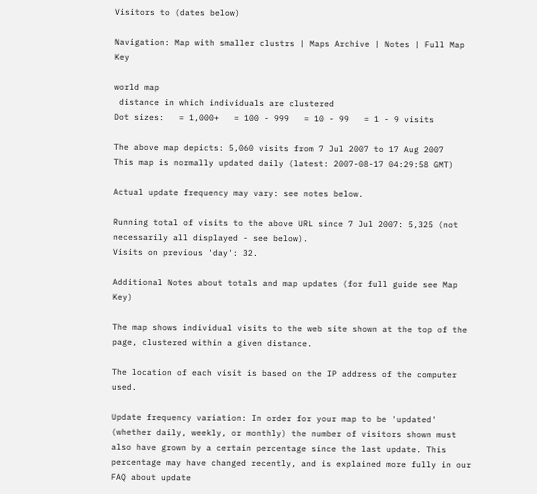Visitors to (dates below)

Navigation: Map with smaller clustrs | Maps Archive | Notes | Full Map Key

world map
 distance in which individuals are clustered
Dot sizes:   = 1,000+   = 100 - 999   = 10 - 99   = 1 - 9 visits

The above map depicts: 5,060 visits from 7 Jul 2007 to 17 Aug 2007
This map is normally updated daily (latest: 2007-08-17 04:29:58 GMT)

Actual update frequency may vary: see notes below.

Running total of visits to the above URL since 7 Jul 2007: 5,325 (not necessarily all displayed - see below).
Visits on previous 'day': 32.

Additional Notes about totals and map updates (for full guide see Map Key)

The map shows individual visits to the web site shown at the top of the page, clustered within a given distance.

The location of each visit is based on the IP address of the computer used.

Update frequency variation: In order for your map to be 'updated' (whether daily, weekly, or monthly) the number of visitors shown must also have grown by a certain percentage since the last update. This percentage may have changed recently, and is explained more fully in our FAQ about update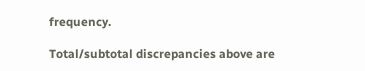frequency.

Total/subtotal discrepancies above are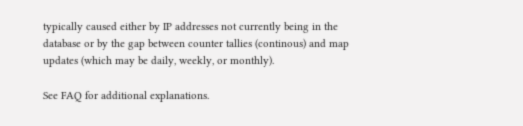typically caused either by IP addresses not currently being in the database or by the gap between counter tallies (continous) and map updates (which may be daily, weekly, or monthly).

See FAQ for additional explanations.